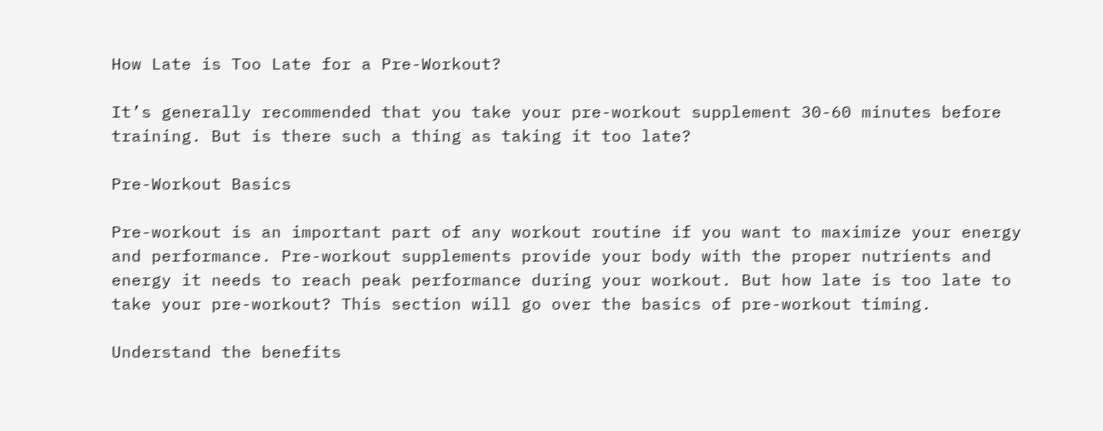How Late is Too Late for a Pre-Workout?

It’s generally recommended that you take your pre-workout supplement 30-60 minutes before training. But is there such a thing as taking it too late?

Pre-Workout Basics

Pre-workout is an important part of any workout routine if you want to maximize your energy and performance. Pre-workout supplements provide your body with the proper nutrients and energy it needs to reach peak performance during your workout. But how late is too late to take your pre-workout? This section will go over the basics of pre-workout timing.

Understand the benefits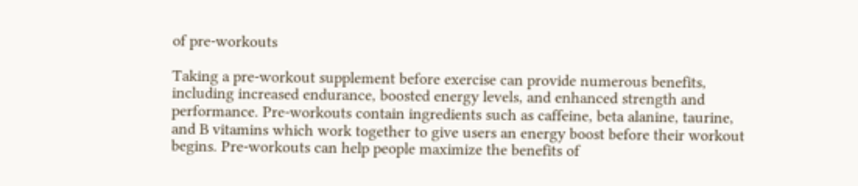of pre-workouts

Taking a pre-workout supplement before exercise can provide numerous benefits, including increased endurance, boosted energy levels, and enhanced strength and performance. Pre-workouts contain ingredients such as caffeine, beta alanine, taurine, and B vitamins which work together to give users an energy boost before their workout begins. Pre-workouts can help people maximize the benefits of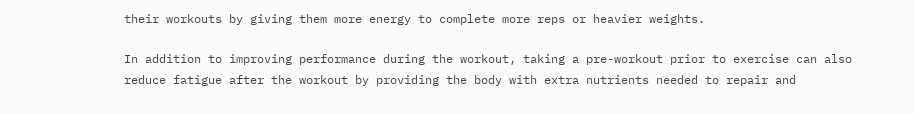their workouts by giving them more energy to complete more reps or heavier weights.

In addition to improving performance during the workout, taking a pre-workout prior to exercise can also reduce fatigue after the workout by providing the body with extra nutrients needed to repair and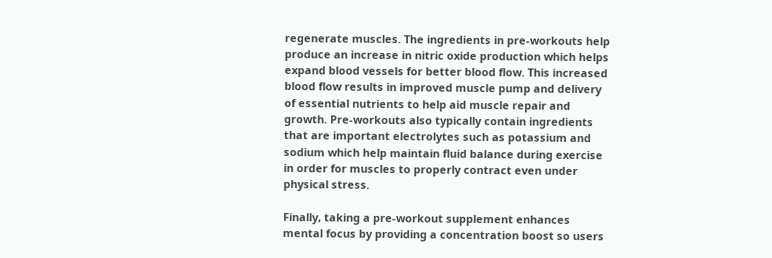regenerate muscles. The ingredients in pre-workouts help produce an increase in nitric oxide production which helps expand blood vessels for better blood flow. This increased blood flow results in improved muscle pump and delivery of essential nutrients to help aid muscle repair and growth. Pre-workouts also typically contain ingredients that are important electrolytes such as potassium and sodium which help maintain fluid balance during exercise in order for muscles to properly contract even under physical stress.

Finally, taking a pre-workout supplement enhances mental focus by providing a concentration boost so users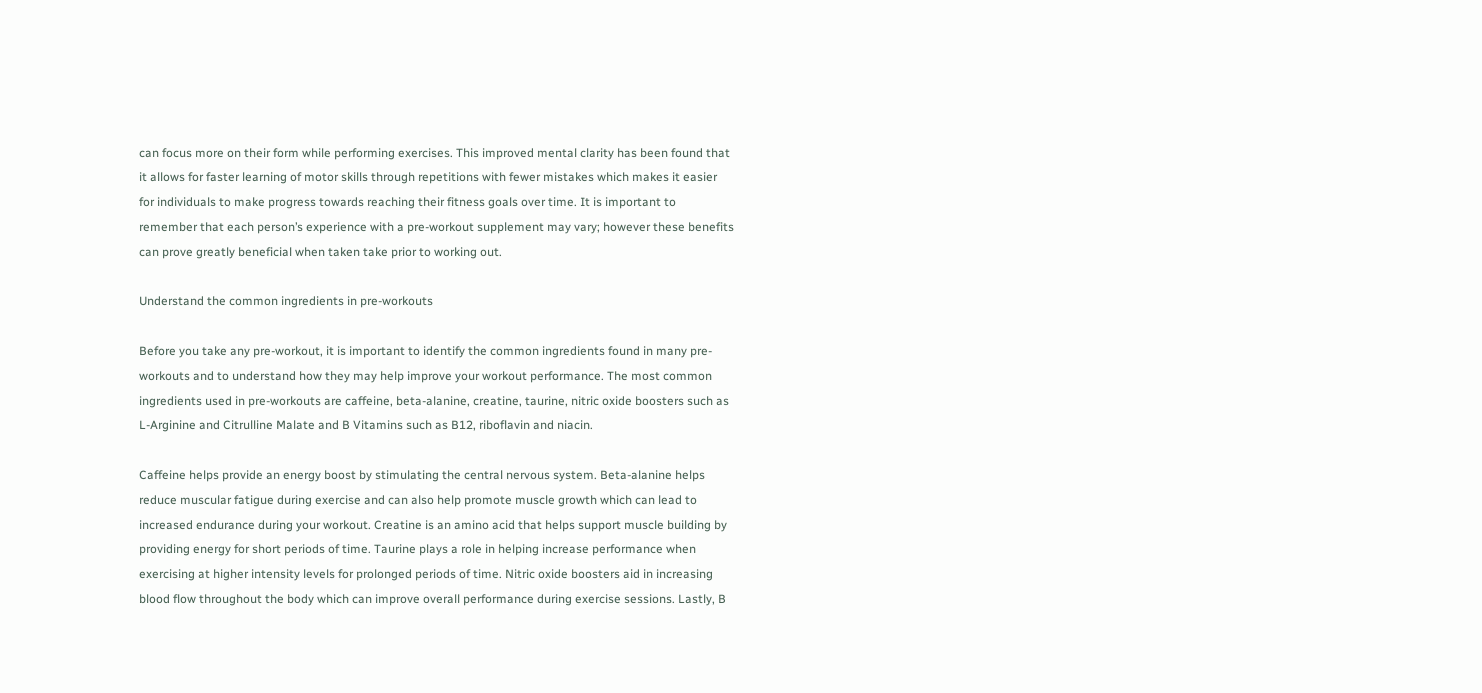can focus more on their form while performing exercises. This improved mental clarity has been found that it allows for faster learning of motor skills through repetitions with fewer mistakes which makes it easier for individuals to make progress towards reaching their fitness goals over time. It is important to remember that each person’s experience with a pre-workout supplement may vary; however these benefits can prove greatly beneficial when taken take prior to working out.

Understand the common ingredients in pre-workouts

Before you take any pre-workout, it is important to identify the common ingredients found in many pre-workouts and to understand how they may help improve your workout performance. The most common ingredients used in pre-workouts are caffeine, beta-alanine, creatine, taurine, nitric oxide boosters such as L-Arginine and Citrulline Malate and B Vitamins such as B12, riboflavin and niacin.

Caffeine helps provide an energy boost by stimulating the central nervous system. Beta-alanine helps reduce muscular fatigue during exercise and can also help promote muscle growth which can lead to increased endurance during your workout. Creatine is an amino acid that helps support muscle building by providing energy for short periods of time. Taurine plays a role in helping increase performance when exercising at higher intensity levels for prolonged periods of time. Nitric oxide boosters aid in increasing blood flow throughout the body which can improve overall performance during exercise sessions. Lastly, B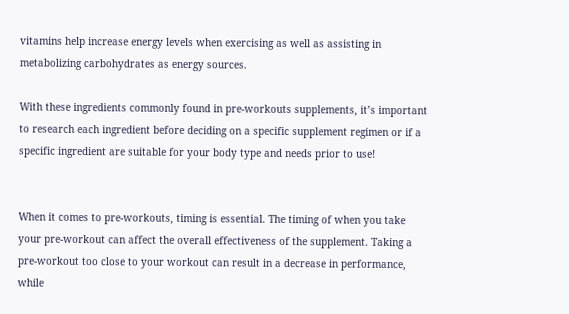vitamins help increase energy levels when exercising as well as assisting in metabolizing carbohydrates as energy sources.

With these ingredients commonly found in pre-workouts supplements, it’s important to research each ingredient before deciding on a specific supplement regimen or if a specific ingredient are suitable for your body type and needs prior to use!


When it comes to pre-workouts, timing is essential. The timing of when you take your pre-workout can affect the overall effectiveness of the supplement. Taking a pre-workout too close to your workout can result in a decrease in performance, while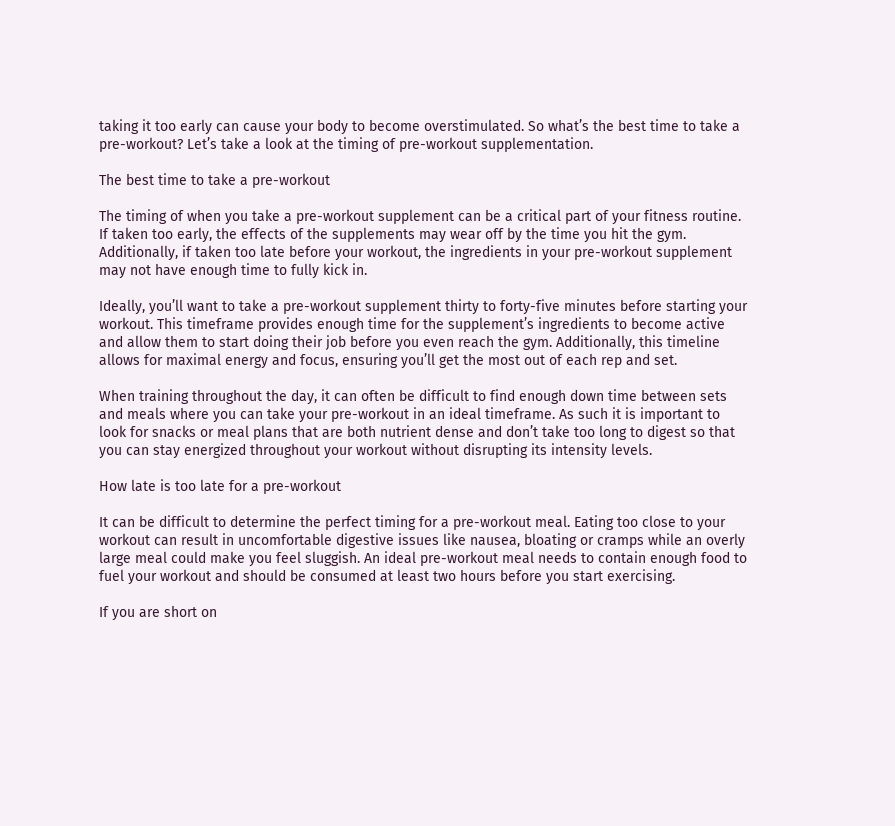taking it too early can cause your body to become overstimulated. So what’s the best time to take a pre-workout? Let’s take a look at the timing of pre-workout supplementation.

The best time to take a pre-workout

The timing of when you take a pre-workout supplement can be a critical part of your fitness routine. If taken too early, the effects of the supplements may wear off by the time you hit the gym. Additionally, if taken too late before your workout, the ingredients in your pre-workout supplement may not have enough time to fully kick in.

Ideally, you’ll want to take a pre-workout supplement thirty to forty-five minutes before starting your workout. This timeframe provides enough time for the supplement’s ingredients to become active and allow them to start doing their job before you even reach the gym. Additionally, this timeline allows for maximal energy and focus, ensuring you’ll get the most out of each rep and set.

When training throughout the day, it can often be difficult to find enough down time between sets and meals where you can take your pre-workout in an ideal timeframe. As such it is important to look for snacks or meal plans that are both nutrient dense and don’t take too long to digest so that you can stay energized throughout your workout without disrupting its intensity levels.

How late is too late for a pre-workout

It can be difficult to determine the perfect timing for a pre-workout meal. Eating too close to your workout can result in uncomfortable digestive issues like nausea, bloating or cramps while an overly large meal could make you feel sluggish. An ideal pre-workout meal needs to contain enough food to fuel your workout and should be consumed at least two hours before you start exercising.

If you are short on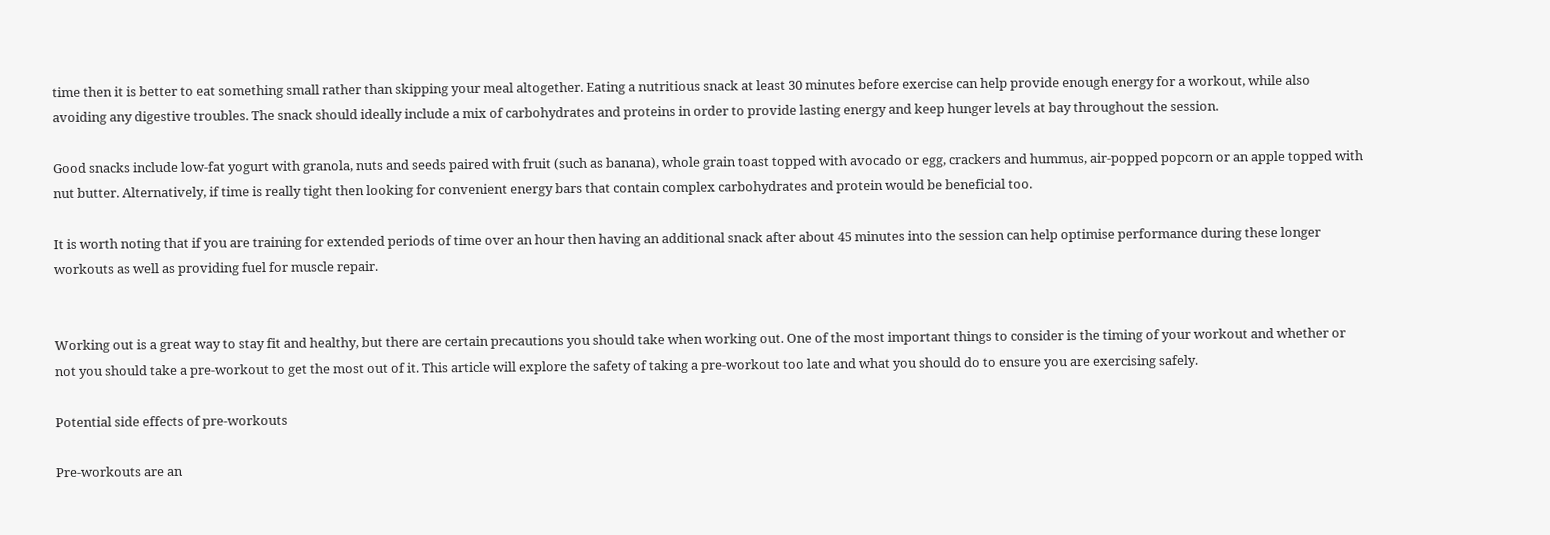time then it is better to eat something small rather than skipping your meal altogether. Eating a nutritious snack at least 30 minutes before exercise can help provide enough energy for a workout, while also avoiding any digestive troubles. The snack should ideally include a mix of carbohydrates and proteins in order to provide lasting energy and keep hunger levels at bay throughout the session.

Good snacks include low-fat yogurt with granola, nuts and seeds paired with fruit (such as banana), whole grain toast topped with avocado or egg, crackers and hummus, air-popped popcorn or an apple topped with nut butter. Alternatively, if time is really tight then looking for convenient energy bars that contain complex carbohydrates and protein would be beneficial too.

It is worth noting that if you are training for extended periods of time over an hour then having an additional snack after about 45 minutes into the session can help optimise performance during these longer workouts as well as providing fuel for muscle repair.


Working out is a great way to stay fit and healthy, but there are certain precautions you should take when working out. One of the most important things to consider is the timing of your workout and whether or not you should take a pre-workout to get the most out of it. This article will explore the safety of taking a pre-workout too late and what you should do to ensure you are exercising safely.

Potential side effects of pre-workouts

Pre-workouts are an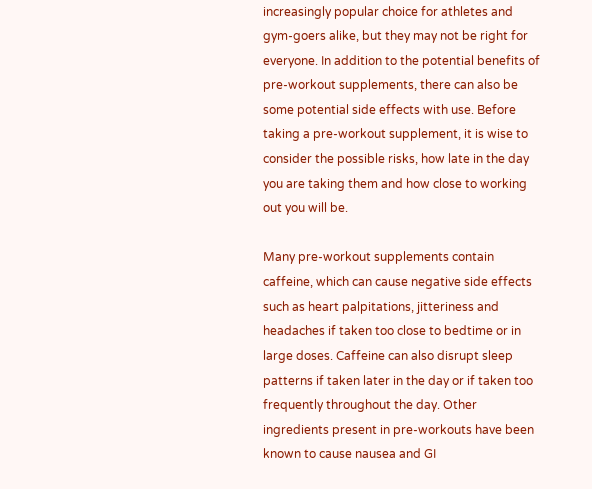increasingly popular choice for athletes and gym-goers alike, but they may not be right for everyone. In addition to the potential benefits of pre-workout supplements, there can also be some potential side effects with use. Before taking a pre-workout supplement, it is wise to consider the possible risks, how late in the day you are taking them and how close to working out you will be.

Many pre-workout supplements contain caffeine, which can cause negative side effects such as heart palpitations, jitteriness and headaches if taken too close to bedtime or in large doses. Caffeine can also disrupt sleep patterns if taken later in the day or if taken too frequently throughout the day. Other ingredients present in pre-workouts have been known to cause nausea and GI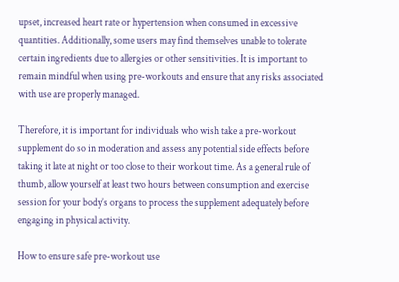upset, increased heart rate or hypertension when consumed in excessive quantities. Additionally, some users may find themselves unable to tolerate certain ingredients due to allergies or other sensitivities. It is important to remain mindful when using pre-workouts and ensure that any risks associated with use are properly managed.

Therefore, it is important for individuals who wish take a pre-workout supplement do so in moderation and assess any potential side effects before taking it late at night or too close to their workout time. As a general rule of thumb, allow yourself at least two hours between consumption and exercise session for your body’s organs to process the supplement adequately before engaging in physical activity.

How to ensure safe pre-workout use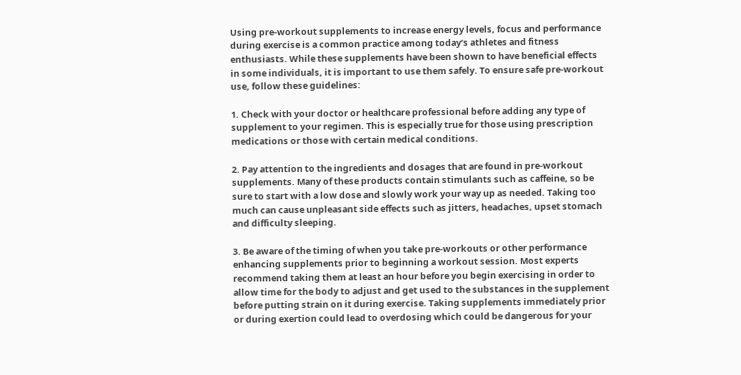Using pre-workout supplements to increase energy levels, focus and performance during exercise is a common practice among today’s athletes and fitness enthusiasts. While these supplements have been shown to have beneficial effects in some individuals, it is important to use them safely. To ensure safe pre-workout use, follow these guidelines:

1. Check with your doctor or healthcare professional before adding any type of supplement to your regimen. This is especially true for those using prescription medications or those with certain medical conditions.

2. Pay attention to the ingredients and dosages that are found in pre-workout supplements. Many of these products contain stimulants such as caffeine, so be sure to start with a low dose and slowly work your way up as needed. Taking too much can cause unpleasant side effects such as jitters, headaches, upset stomach and difficulty sleeping.

3. Be aware of the timing of when you take pre-workouts or other performance enhancing supplements prior to beginning a workout session. Most experts recommend taking them at least an hour before you begin exercising in order to allow time for the body to adjust and get used to the substances in the supplement before putting strain on it during exercise. Taking supplements immediately prior or during exertion could lead to overdosing which could be dangerous for your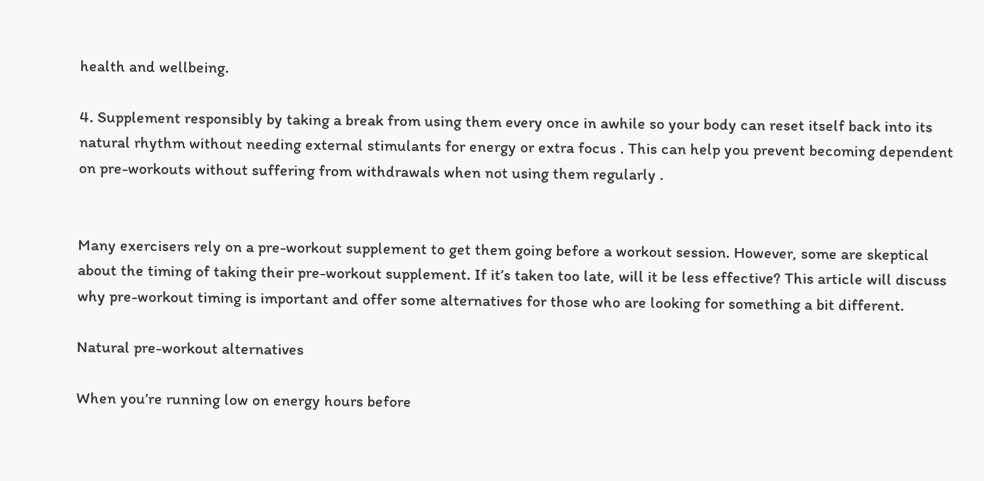health and wellbeing.

4. Supplement responsibly by taking a break from using them every once in awhile so your body can reset itself back into its natural rhythm without needing external stimulants for energy or extra focus . This can help you prevent becoming dependent on pre-workouts without suffering from withdrawals when not using them regularly .


Many exercisers rely on a pre-workout supplement to get them going before a workout session. However, some are skeptical about the timing of taking their pre-workout supplement. If it’s taken too late, will it be less effective? This article will discuss why pre-workout timing is important and offer some alternatives for those who are looking for something a bit different.

Natural pre-workout alternatives

When you’re running low on energy hours before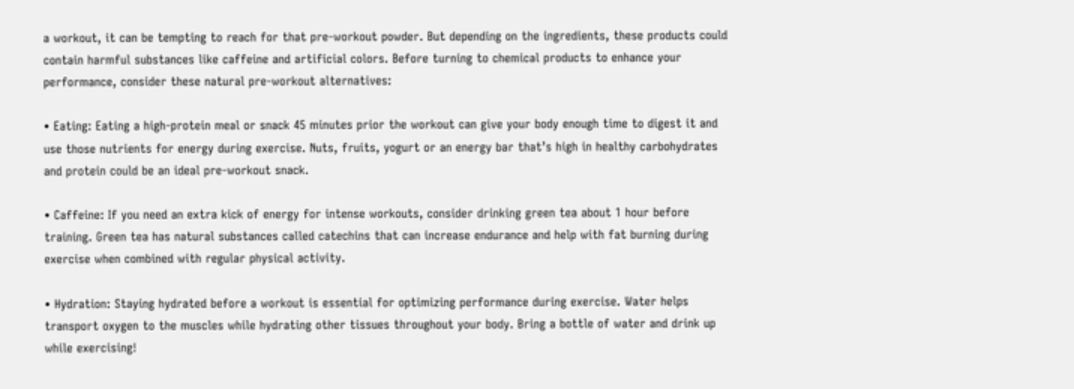a workout, it can be tempting to reach for that pre-workout powder. But depending on the ingredients, these products could contain harmful substances like caffeine and artificial colors. Before turning to chemical products to enhance your performance, consider these natural pre-workout alternatives:

• Eating: Eating a high-protein meal or snack 45 minutes prior the workout can give your body enough time to digest it and use those nutrients for energy during exercise. Nuts, fruits, yogurt or an energy bar that’s high in healthy carbohydrates and protein could be an ideal pre-workout snack.

• Caffeine: If you need an extra kick of energy for intense workouts, consider drinking green tea about 1 hour before training. Green tea has natural substances called catechins that can increase endurance and help with fat burning during exercise when combined with regular physical activity.

• Hydration: Staying hydrated before a workout is essential for optimizing performance during exercise. Water helps transport oxygen to the muscles while hydrating other tissues throughout your body. Bring a bottle of water and drink up while exercising!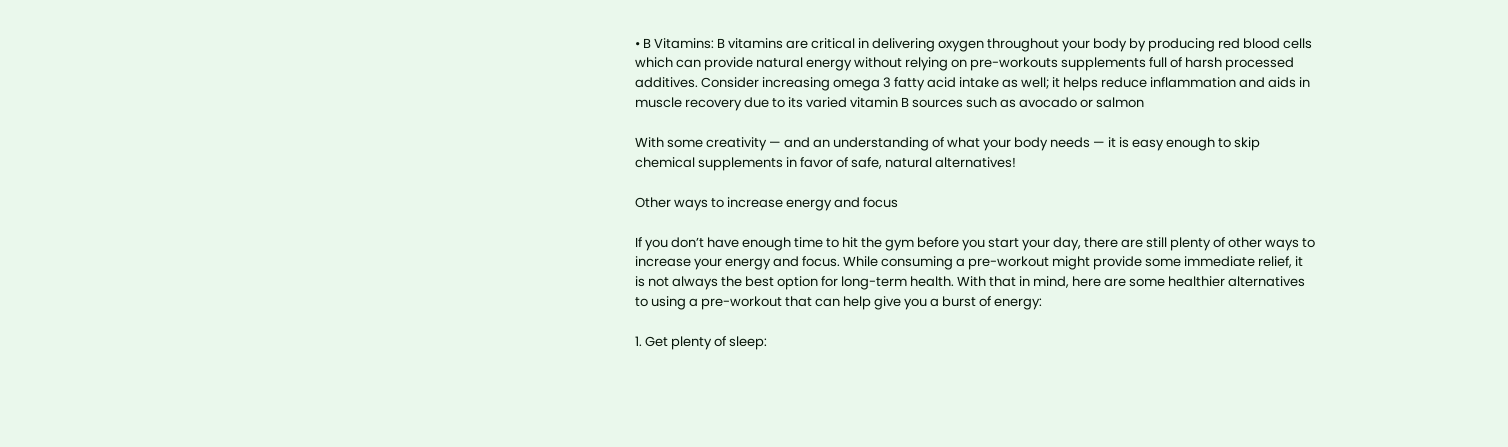• B Vitamins: B vitamins are critical in delivering oxygen throughout your body by producing red blood cells which can provide natural energy without relying on pre-workouts supplements full of harsh processed additives. Consider increasing omega 3 fatty acid intake as well; it helps reduce inflammation and aids in muscle recovery due to its varied vitamin B sources such as avocado or salmon

With some creativity — and an understanding of what your body needs — it is easy enough to skip chemical supplements in favor of safe, natural alternatives!

Other ways to increase energy and focus

If you don’t have enough time to hit the gym before you start your day, there are still plenty of other ways to increase your energy and focus. While consuming a pre-workout might provide some immediate relief, it is not always the best option for long-term health. With that in mind, here are some healthier alternatives to using a pre-workout that can help give you a burst of energy:

1. Get plenty of sleep: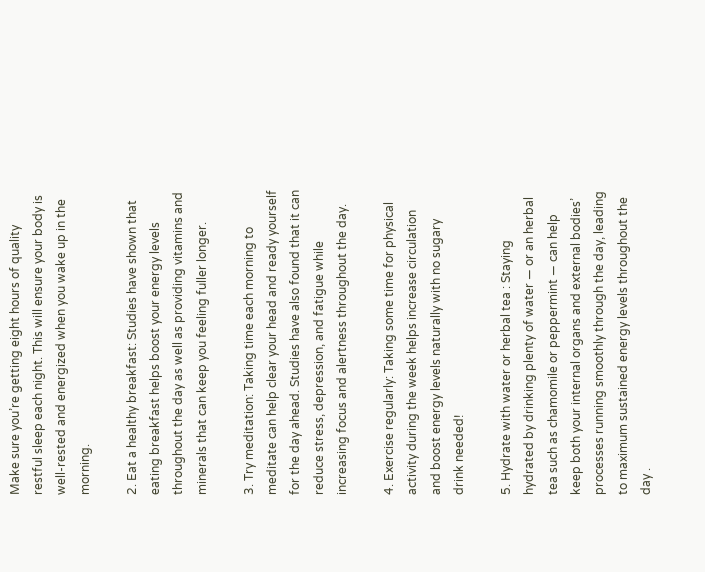Make sure you’re getting eight hours of quality restful sleep each night. This will ensure your body is well-rested and energized when you wake up in the morning.

2. Eat a healthy breakfast: Studies have shown that eating breakfast helps boost your energy levels throughout the day as well as providing vitamins and minerals that can keep you feeling fuller longer.

3. Try meditation: Taking time each morning to meditate can help clear your head and ready yourself for the day ahead. Studies have also found that it can reduce stress, depression, and fatigue while increasing focus and alertness throughout the day.

4. Exercise regularly: Taking some time for physical activity during the week helps increase circulation and boost energy levels naturally with no sugary drink needed!

5. Hydrate with water or herbal tea : Staying hydrated by drinking plenty of water — or an herbal tea such as chamomile or peppermint — can help keep both your internal organs and external bodies’ processes running smoothly through the day, leading to maximum sustained energy levels throughout the day .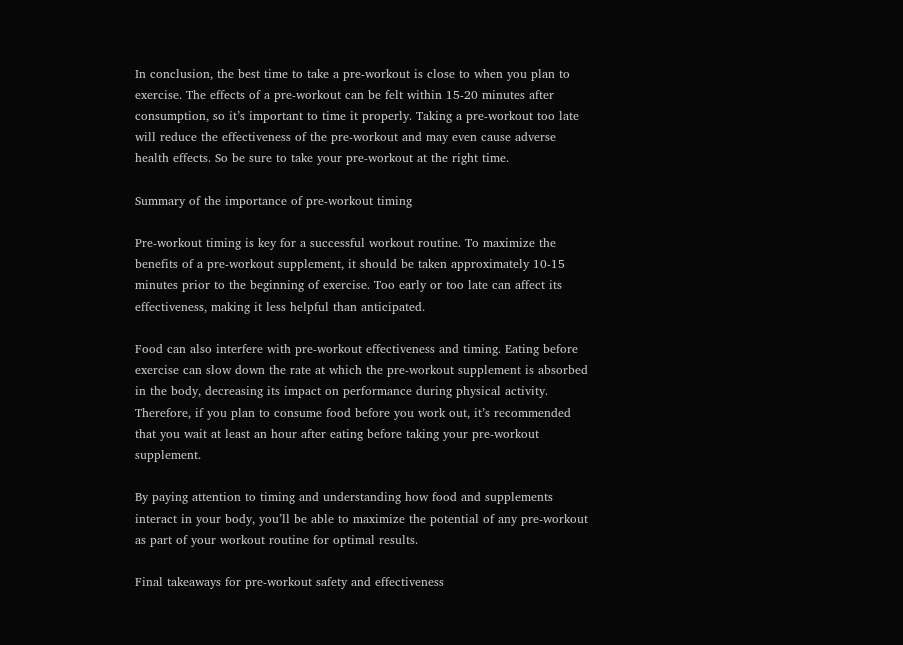In conclusion, the best time to take a pre-workout is close to when you plan to exercise. The effects of a pre-workout can be felt within 15-20 minutes after consumption, so it’s important to time it properly. Taking a pre-workout too late will reduce the effectiveness of the pre-workout and may even cause adverse health effects. So be sure to take your pre-workout at the right time.

Summary of the importance of pre-workout timing

Pre-workout timing is key for a successful workout routine. To maximize the benefits of a pre-workout supplement, it should be taken approximately 10-15 minutes prior to the beginning of exercise. Too early or too late can affect its effectiveness, making it less helpful than anticipated.

Food can also interfere with pre-workout effectiveness and timing. Eating before exercise can slow down the rate at which the pre-workout supplement is absorbed in the body, decreasing its impact on performance during physical activity. Therefore, if you plan to consume food before you work out, it’s recommended that you wait at least an hour after eating before taking your pre-workout supplement.

By paying attention to timing and understanding how food and supplements interact in your body, you’ll be able to maximize the potential of any pre-workout as part of your workout routine for optimal results.

Final takeaways for pre-workout safety and effectiveness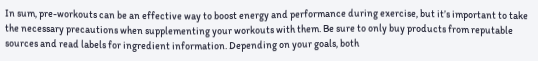In sum, pre-workouts can be an effective way to boost energy and performance during exercise, but it’s important to take the necessary precautions when supplementing your workouts with them. Be sure to only buy products from reputable sources and read labels for ingredient information. Depending on your goals, both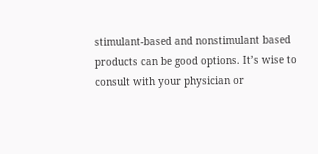stimulant-based and nonstimulant based products can be good options. It’s wise to consult with your physician or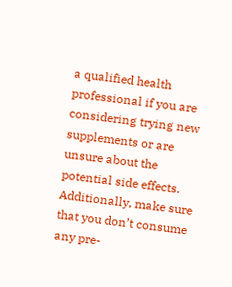a qualified health professional if you are considering trying new supplements or are unsure about the potential side effects. Additionally, make sure that you don’t consume any pre-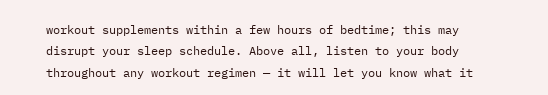workout supplements within a few hours of bedtime; this may disrupt your sleep schedule. Above all, listen to your body throughout any workout regimen — it will let you know what it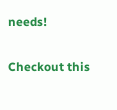needs!

Checkout this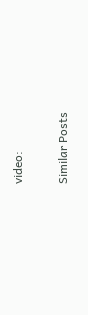video:

Similar Posts